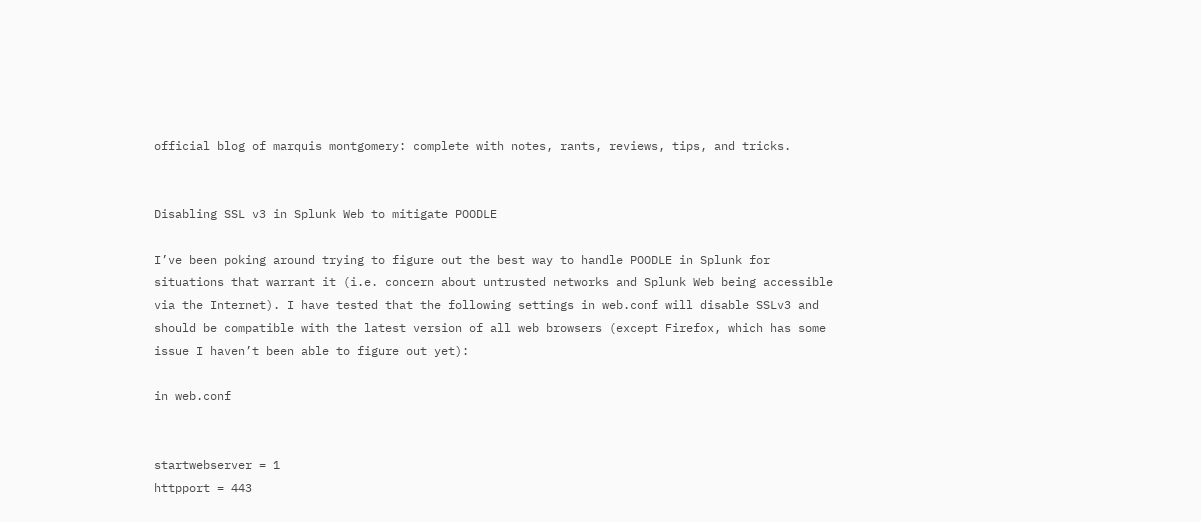official blog of marquis montgomery: complete with notes, rants, reviews, tips, and tricks.


Disabling SSL v3 in Splunk Web to mitigate POODLE

I’ve been poking around trying to figure out the best way to handle POODLE in Splunk for situations that warrant it (i.e. concern about untrusted networks and Splunk Web being accessible via the Internet). I have tested that the following settings in web.conf will disable SSLv3 and should be compatible with the latest version of all web browsers (except Firefox, which has some issue I haven’t been able to figure out yet):

in web.conf


startwebserver = 1
httpport = 443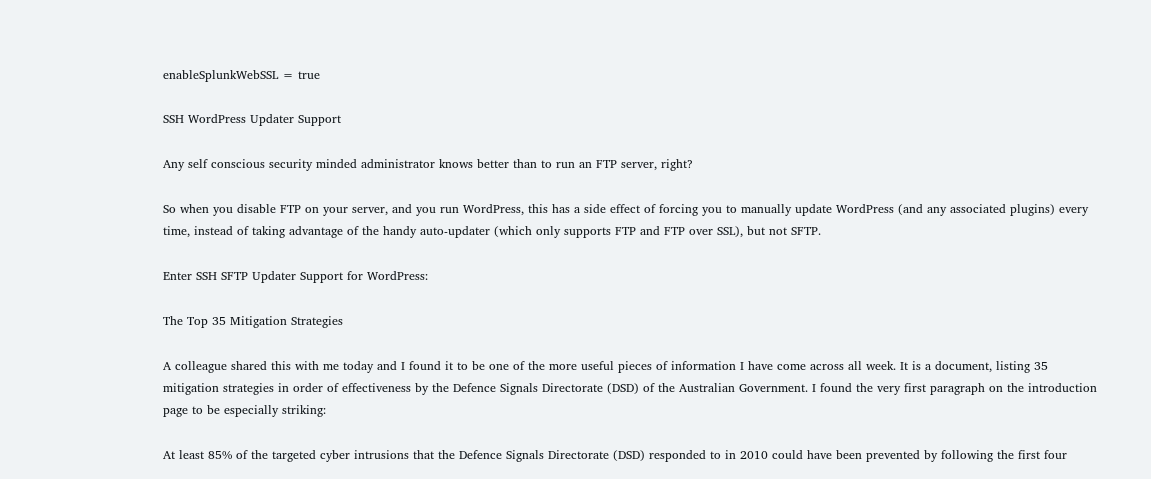enableSplunkWebSSL = true

SSH WordPress Updater Support

Any self conscious security minded administrator knows better than to run an FTP server, right?

So when you disable FTP on your server, and you run WordPress, this has a side effect of forcing you to manually update WordPress (and any associated plugins) every time, instead of taking advantage of the handy auto-updater (which only supports FTP and FTP over SSL), but not SFTP.

Enter SSH SFTP Updater Support for WordPress:

The Top 35 Mitigation Strategies

A colleague shared this with me today and I found it to be one of the more useful pieces of information I have come across all week. It is a document, listing 35 mitigation strategies in order of effectiveness by the Defence Signals Directorate (DSD) of the Australian Government. I found the very first paragraph on the introduction page to be especially striking:

At least 85% of the targeted cyber intrusions that the Defence Signals Directorate (DSD) responded to in 2010 could have been prevented by following the first four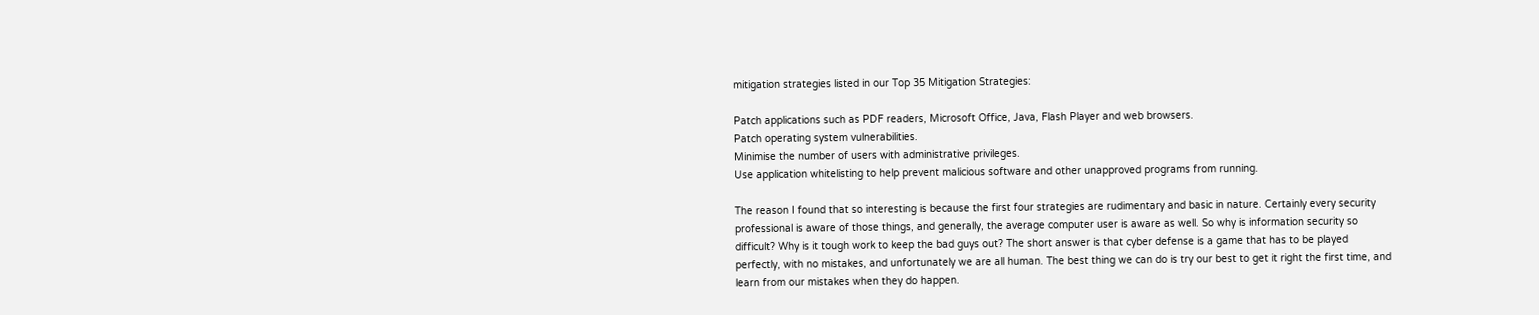mitigation strategies listed in our Top 35 Mitigation Strategies:

Patch applications such as PDF readers, Microsoft Office, Java, Flash Player and web browsers.
Patch operating system vulnerabilities.
Minimise the number of users with administrative privileges.
Use application whitelisting to help prevent malicious software and other unapproved programs from running.

The reason I found that so interesting is because the first four strategies are rudimentary and basic in nature. Certainly every security professional is aware of those things, and generally, the average computer user is aware as well. So why is information security so difficult? Why is it tough work to keep the bad guys out? The short answer is that cyber defense is a game that has to be played perfectly, with no mistakes, and unfortunately we are all human. The best thing we can do is try our best to get it right the first time, and learn from our mistakes when they do happen.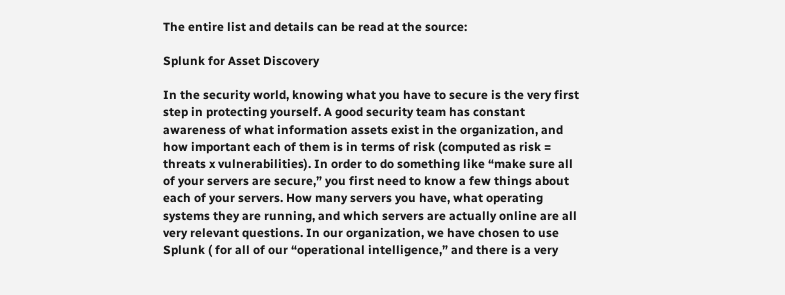The entire list and details can be read at the source:

Splunk for Asset Discovery

In the security world, knowing what you have to secure is the very first step in protecting yourself. A good security team has constant awareness of what information assets exist in the organization, and how important each of them is in terms of risk (computed as risk = threats x vulnerabilities). In order to do something like “make sure all of your servers are secure,” you first need to know a few things about each of your servers. How many servers you have, what operating systems they are running, and which servers are actually online are all very relevant questions. In our organization, we have chosen to use Splunk ( for all of our “operational intelligence,” and there is a very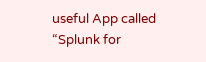useful App called “Splunk for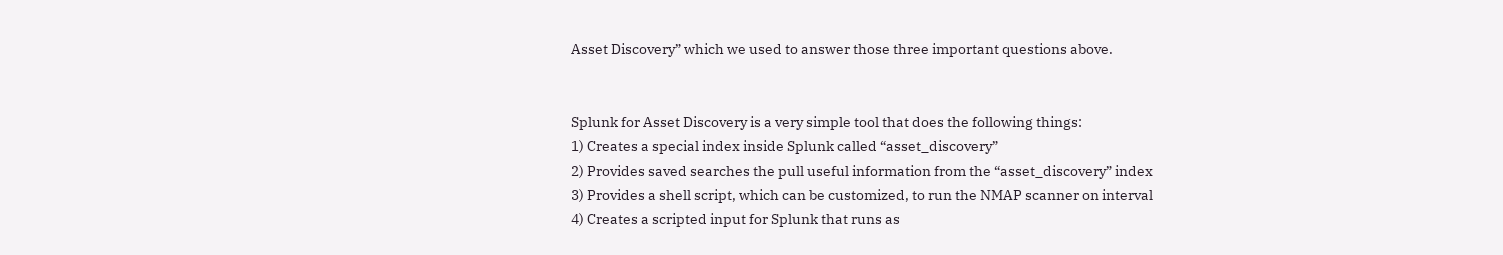Asset Discovery” which we used to answer those three important questions above.


Splunk for Asset Discovery is a very simple tool that does the following things:
1) Creates a special index inside Splunk called “asset_discovery”
2) Provides saved searches the pull useful information from the “asset_discovery” index
3) Provides a shell script, which can be customized, to run the NMAP scanner on interval
4) Creates a scripted input for Splunk that runs as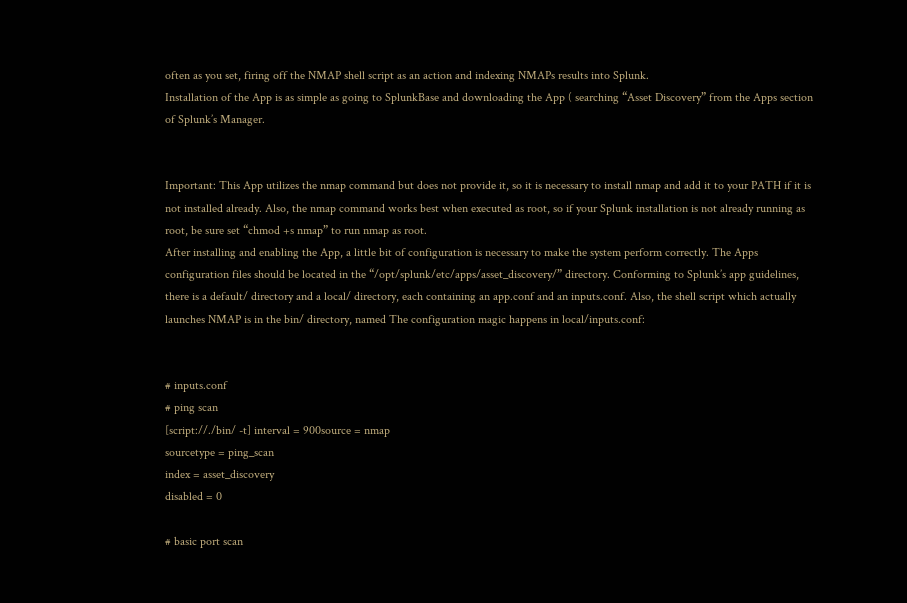often as you set, firing off the NMAP shell script as an action and indexing NMAPs results into Splunk.
Installation of the App is as simple as going to SplunkBase and downloading the App ( searching “Asset Discovery” from the Apps section of Splunk’s Manager.


Important: This App utilizes the nmap command but does not provide it, so it is necessary to install nmap and add it to your PATH if it is not installed already. Also, the nmap command works best when executed as root, so if your Splunk installation is not already running as root, be sure set “chmod +s nmap” to run nmap as root.
After installing and enabling the App, a little bit of configuration is necessary to make the system perform correctly. The Apps configuration files should be located in the “/opt/splunk/etc/apps/asset_discovery/” directory. Conforming to Splunk’s app guidelines, there is a default/ directory and a local/ directory, each containing an app.conf and an inputs.conf. Also, the shell script which actually launches NMAP is in the bin/ directory, named The configuration magic happens in local/inputs.conf:


# inputs.conf
# ping scan
[script://./bin/ -t] interval = 900source = nmap
sourcetype = ping_scan
index = asset_discovery
disabled = 0

# basic port scan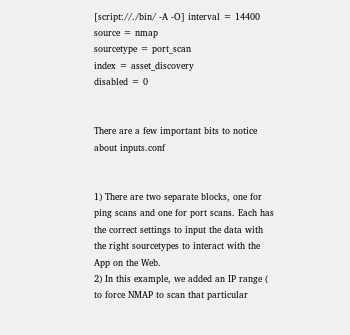[script://./bin/ -A -O] interval = 14400
source = nmap
sourcetype = port_scan
index = asset_discovery
disabled = 0


There are a few important bits to notice about inputs.conf


1) There are two separate blocks, one for ping scans and one for port scans. Each has the correct settings to input the data with the right sourcetypes to interact with the App on the Web.
2) In this example, we added an IP range ( to force NMAP to scan that particular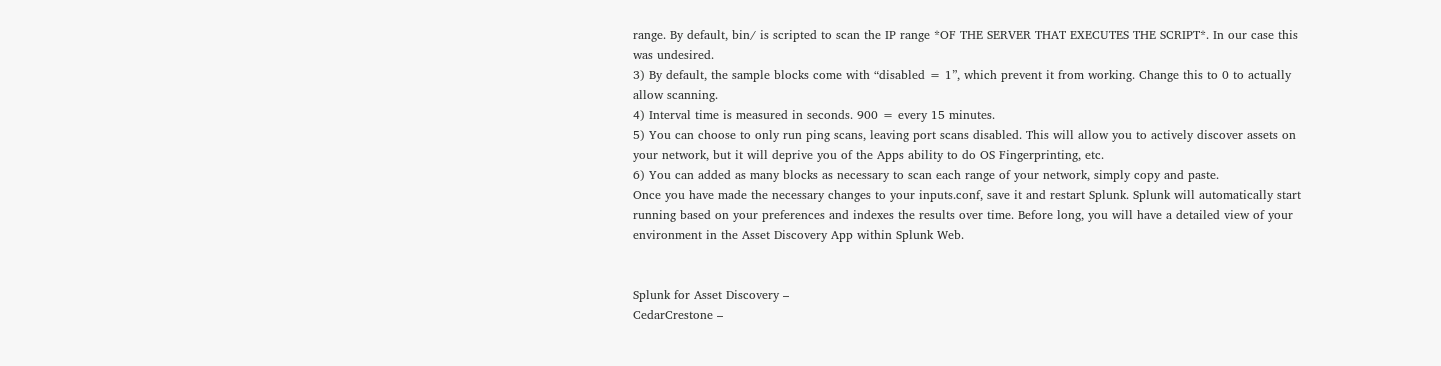range. By default, bin/ is scripted to scan the IP range *OF THE SERVER THAT EXECUTES THE SCRIPT*. In our case this was undesired.
3) By default, the sample blocks come with “disabled = 1”, which prevent it from working. Change this to 0 to actually allow scanning.
4) Interval time is measured in seconds. 900 = every 15 minutes.
5) You can choose to only run ping scans, leaving port scans disabled. This will allow you to actively discover assets on your network, but it will deprive you of the Apps ability to do OS Fingerprinting, etc.
6) You can added as many blocks as necessary to scan each range of your network, simply copy and paste.
Once you have made the necessary changes to your inputs.conf, save it and restart Splunk. Splunk will automatically start running based on your preferences and indexes the results over time. Before long, you will have a detailed view of your environment in the Asset Discovery App within Splunk Web.


Splunk for Asset Discovery –
CedarCrestone –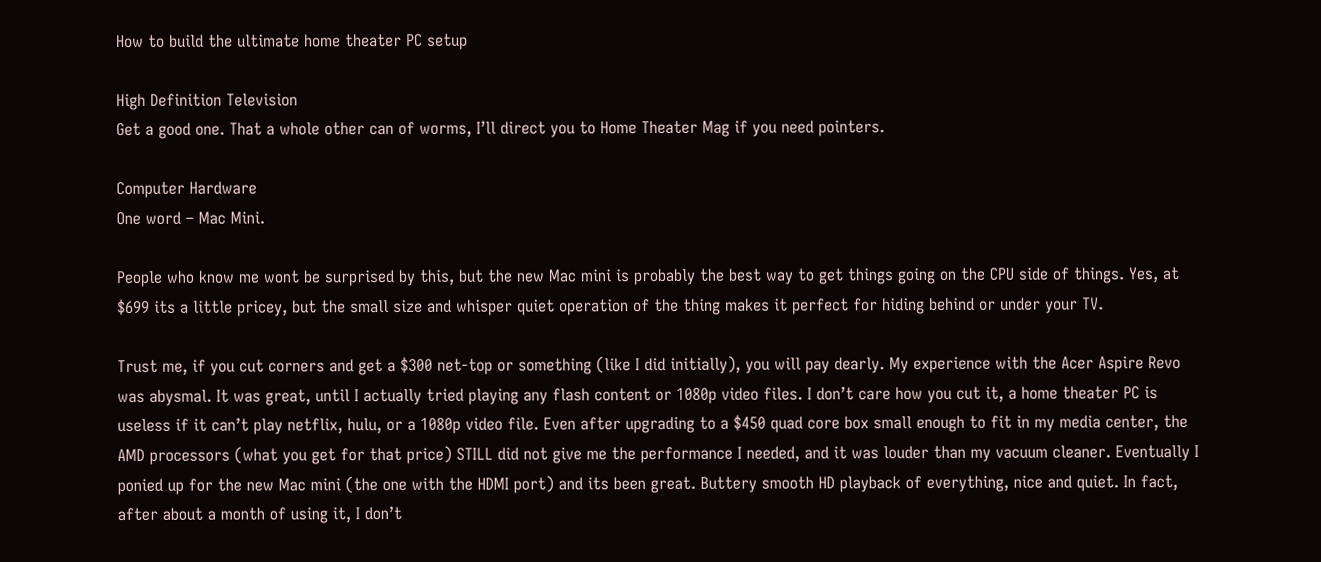How to build the ultimate home theater PC setup

High Definition Television
Get a good one. That a whole other can of worms, I’ll direct you to Home Theater Mag if you need pointers.

Computer Hardware
One word – Mac Mini.

People who know me wont be surprised by this, but the new Mac mini is probably the best way to get things going on the CPU side of things. Yes, at $699 its a little pricey, but the small size and whisper quiet operation of the thing makes it perfect for hiding behind or under your TV.

Trust me, if you cut corners and get a $300 net-top or something (like I did initially), you will pay dearly. My experience with the Acer Aspire Revo was abysmal. It was great, until I actually tried playing any flash content or 1080p video files. I don’t care how you cut it, a home theater PC is useless if it can’t play netflix, hulu, or a 1080p video file. Even after upgrading to a $450 quad core box small enough to fit in my media center, the AMD processors (what you get for that price) STILL did not give me the performance I needed, and it was louder than my vacuum cleaner. Eventually I ponied up for the new Mac mini (the one with the HDMI port) and its been great. Buttery smooth HD playback of everything, nice and quiet. In fact, after about a month of using it, I don’t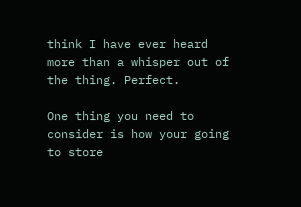think I have ever heard more than a whisper out of the thing. Perfect.

One thing you need to consider is how your going to store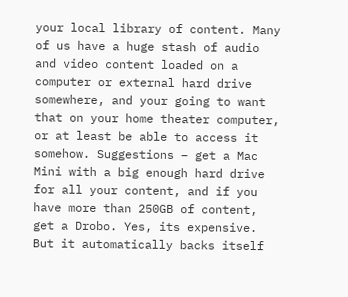your local library of content. Many of us have a huge stash of audio and video content loaded on a computer or external hard drive somewhere, and your going to want that on your home theater computer, or at least be able to access it somehow. Suggestions – get a Mac Mini with a big enough hard drive for all your content, and if you have more than 250GB of content, get a Drobo. Yes, its expensive. But it automatically backs itself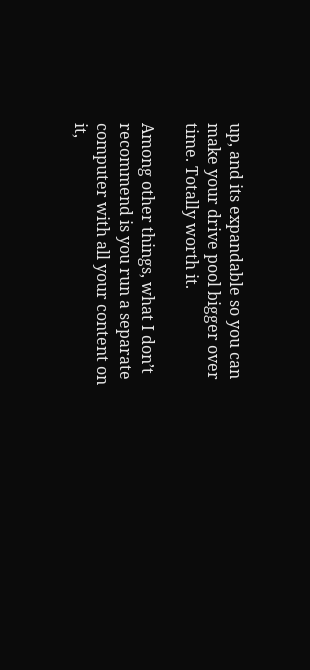up, and its expandable so you can make your drive pool bigger over time. Totally worth it.

Among other things, what I don’t recommend is you run a separate computer with all your content on it,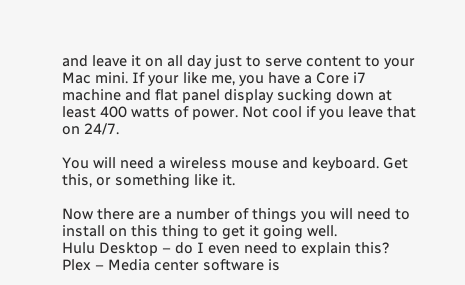and leave it on all day just to serve content to your Mac mini. If your like me, you have a Core i7 machine and flat panel display sucking down at least 400 watts of power. Not cool if you leave that on 24/7.

You will need a wireless mouse and keyboard. Get this, or something like it.

Now there are a number of things you will need to install on this thing to get it going well.
Hulu Desktop – do I even need to explain this?
Plex – Media center software is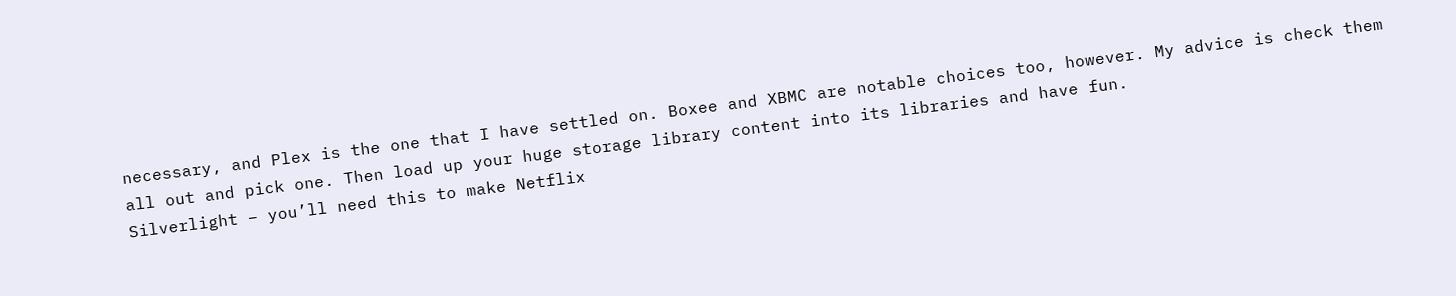necessary, and Plex is the one that I have settled on. Boxee and XBMC are notable choices too, however. My advice is check them all out and pick one. Then load up your huge storage library content into its libraries and have fun.
Silverlight – you’ll need this to make Netflix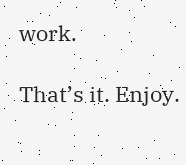work.

That’s it. Enjoy.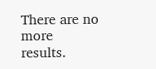There are no more results.